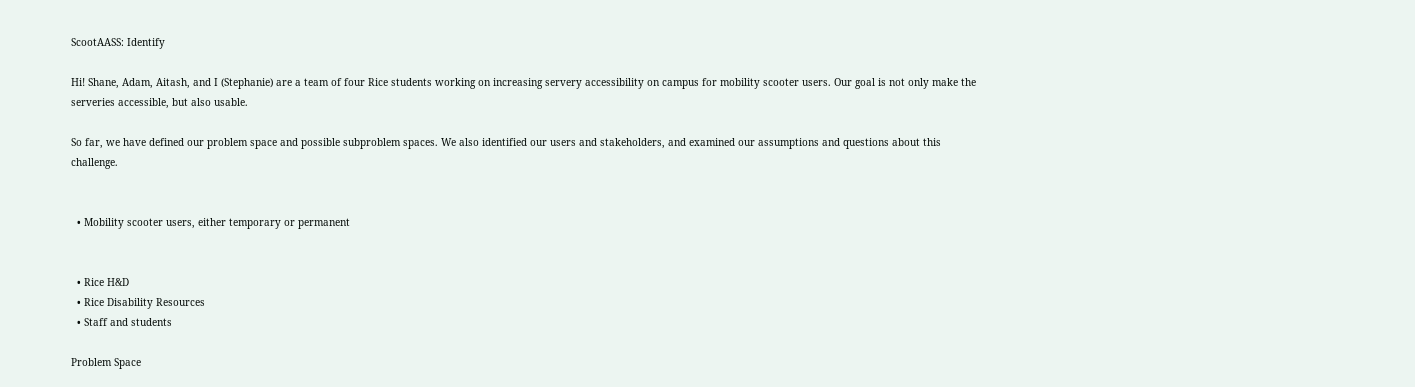ScootAASS: Identify

Hi! Shane, Adam, Aitash, and I (Stephanie) are a team of four Rice students working on increasing servery accessibility on campus for mobility scooter users. Our goal is not only make the serveries accessible, but also usable.

So far, we have defined our problem space and possible subproblem spaces. We also identified our users and stakeholders, and examined our assumptions and questions about this challenge.


  • Mobility scooter users, either temporary or permanent


  • Rice H&D
  • Rice Disability Resources
  • Staff and students

Problem Space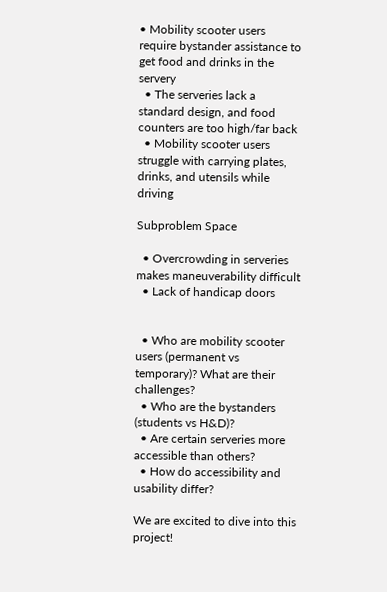• Mobility scooter users require bystander assistance to get food and drinks in the servery
  • The serveries lack a standard design, and food counters are too high/far back
  • Mobility scooter users struggle with carrying plates, drinks, and utensils while driving

Subproblem Space

  • Overcrowding in serveries makes maneuverability difficult
  • Lack of handicap doors


  • Who are mobility scooter users (permanent vs temporary)? What are their challenges?
  • Who are the bystanders (students vs H&D)?
  • Are certain serveries more accessible than others?
  • How do accessibility and usability differ?

We are excited to dive into this project!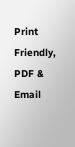Print Friendly, PDF & Email